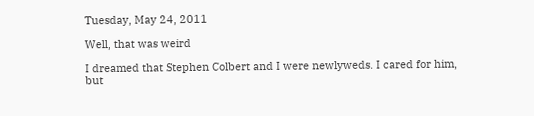Tuesday, May 24, 2011

Well, that was weird

I dreamed that Stephen Colbert and I were newlyweds. I cared for him, but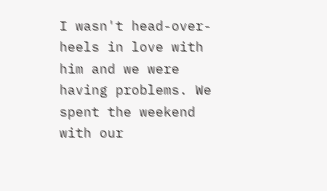I wasn't head-over-heels in love with him and we were having problems. We spent the weekend with our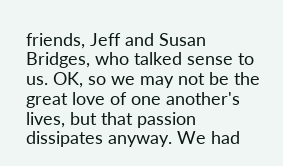friends, Jeff and Susan Bridges, who talked sense to us. OK, so we may not be the great love of one another's lives, but that passion dissipates anyway. We had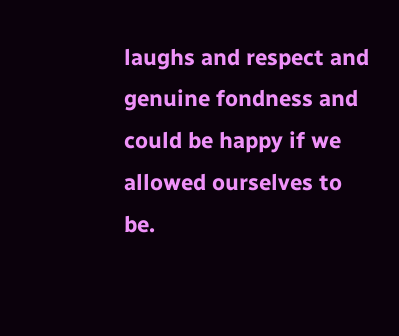laughs and respect and genuine fondness and could be happy if we allowed ourselves to be.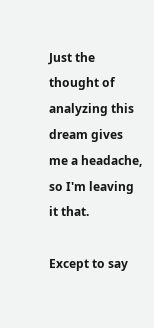Just the thought of analyzing this dream gives me a headache, so I'm leaving it that.

Except to say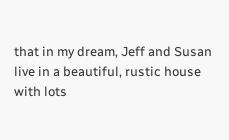that in my dream, Jeff and Susan live in a beautiful, rustic house with lots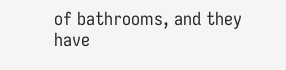of bathrooms, and they have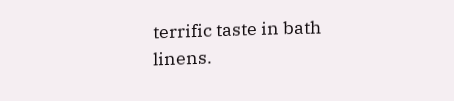terrific taste in bath linens.